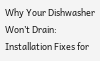Why Your Dishwasher Won’t Drain: Installation Fixes for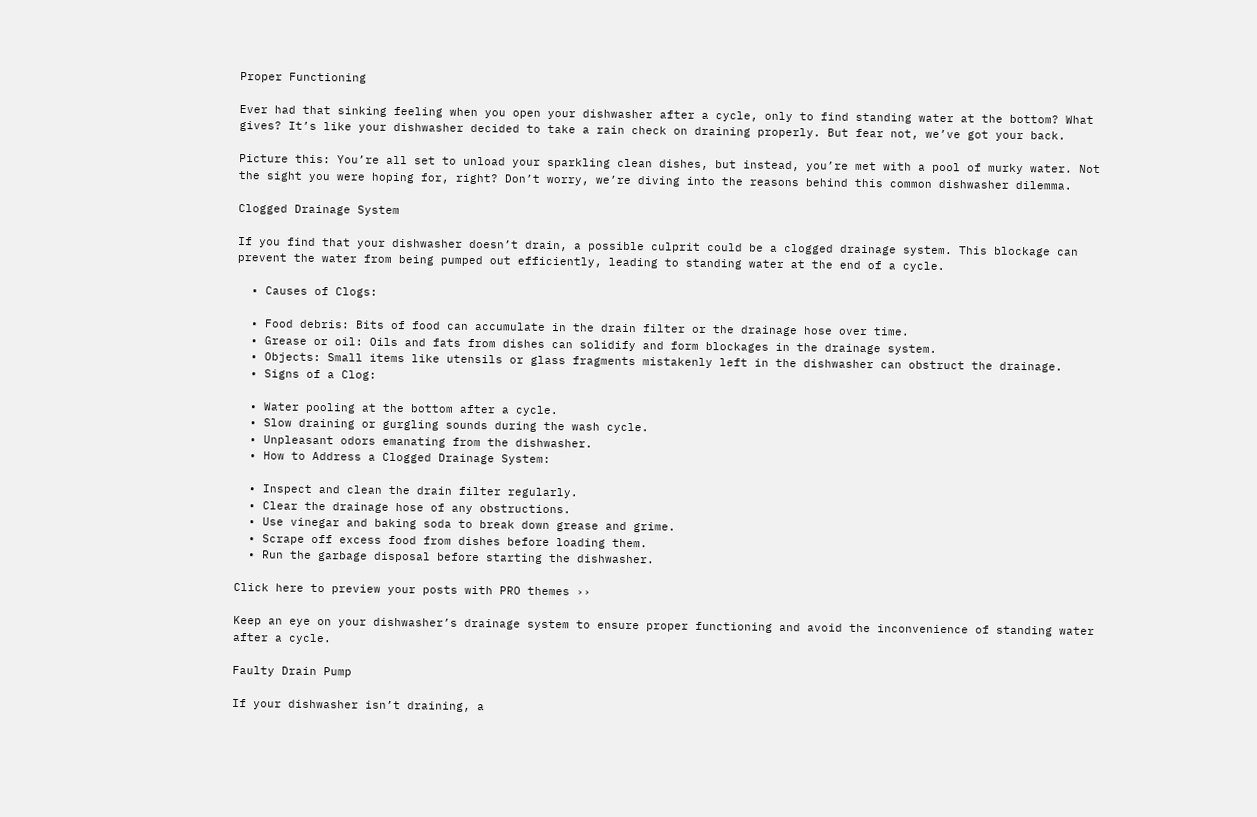Proper Functioning

Ever had that sinking feeling when you open your dishwasher after a cycle, only to find standing water at the bottom? What gives? It’s like your dishwasher decided to take a rain check on draining properly. But fear not, we’ve got your back.

Picture this: You’re all set to unload your sparkling clean dishes, but instead, you’re met with a pool of murky water. Not the sight you were hoping for, right? Don’t worry, we’re diving into the reasons behind this common dishwasher dilemma.

Clogged Drainage System

If you find that your dishwasher doesn’t drain, a possible culprit could be a clogged drainage system. This blockage can prevent the water from being pumped out efficiently, leading to standing water at the end of a cycle.

  • Causes of Clogs:

  • Food debris: Bits of food can accumulate in the drain filter or the drainage hose over time.
  • Grease or oil: Oils and fats from dishes can solidify and form blockages in the drainage system.
  • Objects: Small items like utensils or glass fragments mistakenly left in the dishwasher can obstruct the drainage.
  • Signs of a Clog:

  • Water pooling at the bottom after a cycle.
  • Slow draining or gurgling sounds during the wash cycle.
  • Unpleasant odors emanating from the dishwasher.
  • How to Address a Clogged Drainage System:

  • Inspect and clean the drain filter regularly.
  • Clear the drainage hose of any obstructions.
  • Use vinegar and baking soda to break down grease and grime.
  • Scrape off excess food from dishes before loading them.
  • Run the garbage disposal before starting the dishwasher.

Click here to preview your posts with PRO themes ››

Keep an eye on your dishwasher’s drainage system to ensure proper functioning and avoid the inconvenience of standing water after a cycle.

Faulty Drain Pump

If your dishwasher isn’t draining, a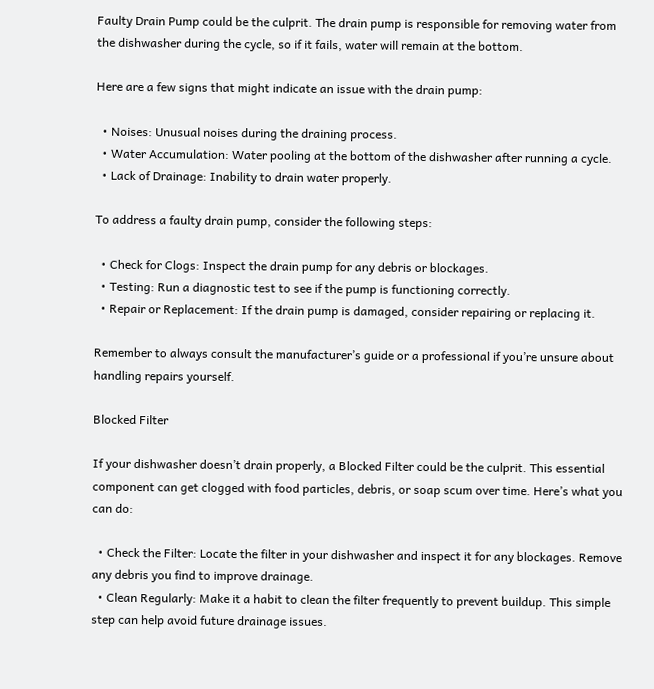Faulty Drain Pump could be the culprit. The drain pump is responsible for removing water from the dishwasher during the cycle, so if it fails, water will remain at the bottom.

Here are a few signs that might indicate an issue with the drain pump:

  • Noises: Unusual noises during the draining process.
  • Water Accumulation: Water pooling at the bottom of the dishwasher after running a cycle.
  • Lack of Drainage: Inability to drain water properly.

To address a faulty drain pump, consider the following steps:

  • Check for Clogs: Inspect the drain pump for any debris or blockages.
  • Testing: Run a diagnostic test to see if the pump is functioning correctly.
  • Repair or Replacement: If the drain pump is damaged, consider repairing or replacing it.

Remember to always consult the manufacturer’s guide or a professional if you’re unsure about handling repairs yourself.

Blocked Filter

If your dishwasher doesn’t drain properly, a Blocked Filter could be the culprit. This essential component can get clogged with food particles, debris, or soap scum over time. Here’s what you can do:

  • Check the Filter: Locate the filter in your dishwasher and inspect it for any blockages. Remove any debris you find to improve drainage.
  • Clean Regularly: Make it a habit to clean the filter frequently to prevent buildup. This simple step can help avoid future drainage issues.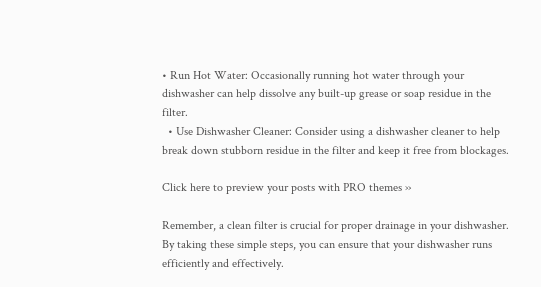• Run Hot Water: Occasionally running hot water through your dishwasher can help dissolve any built-up grease or soap residue in the filter.
  • Use Dishwasher Cleaner: Consider using a dishwasher cleaner to help break down stubborn residue in the filter and keep it free from blockages.

Click here to preview your posts with PRO themes ››

Remember, a clean filter is crucial for proper drainage in your dishwasher. By taking these simple steps, you can ensure that your dishwasher runs efficiently and effectively.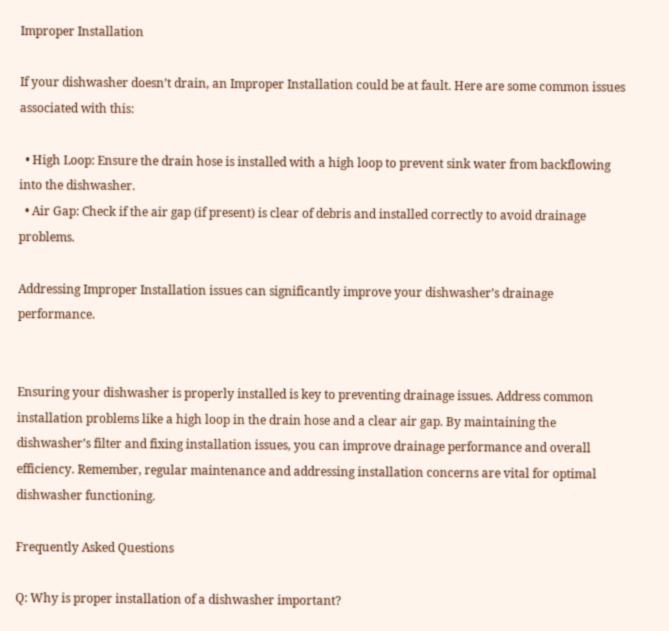Improper Installation

If your dishwasher doesn’t drain, an Improper Installation could be at fault. Here are some common issues associated with this:

  • High Loop: Ensure the drain hose is installed with a high loop to prevent sink water from backflowing into the dishwasher.
  • Air Gap: Check if the air gap (if present) is clear of debris and installed correctly to avoid drainage problems.

Addressing Improper Installation issues can significantly improve your dishwasher’s drainage performance.


Ensuring your dishwasher is properly installed is key to preventing drainage issues. Address common installation problems like a high loop in the drain hose and a clear air gap. By maintaining the dishwasher’s filter and fixing installation issues, you can improve drainage performance and overall efficiency. Remember, regular maintenance and addressing installation concerns are vital for optimal dishwasher functioning.

Frequently Asked Questions

Q: Why is proper installation of a dishwasher important?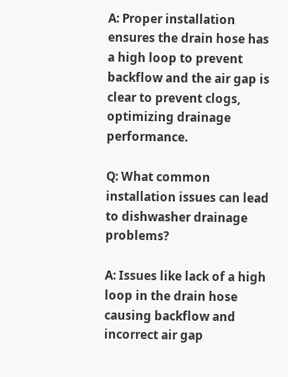A: Proper installation ensures the drain hose has a high loop to prevent backflow and the air gap is clear to prevent clogs, optimizing drainage performance.

Q: What common installation issues can lead to dishwasher drainage problems?

A: Issues like lack of a high loop in the drain hose causing backflow and incorrect air gap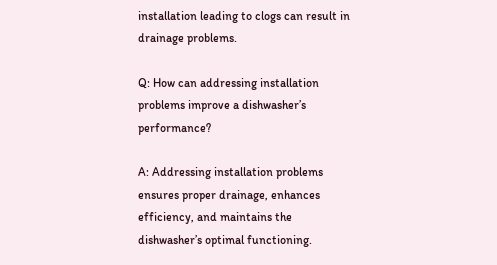installation leading to clogs can result in drainage problems.

Q: How can addressing installation problems improve a dishwasher’s performance?

A: Addressing installation problems ensures proper drainage, enhances efficiency, and maintains the dishwasher’s optimal functioning.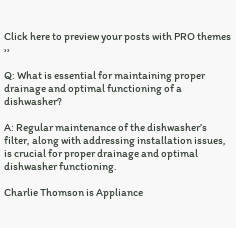Click here to preview your posts with PRO themes ››

Q: What is essential for maintaining proper drainage and optimal functioning of a dishwasher?

A: Regular maintenance of the dishwasher’s filter, along with addressing installation issues, is crucial for proper drainage and optimal dishwasher functioning.

Charlie Thomson is Appliance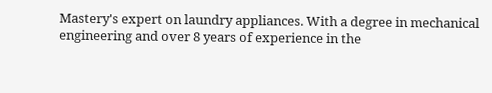Mastery's expert on laundry appliances. With a degree in mechanical engineering and over 8 years of experience in the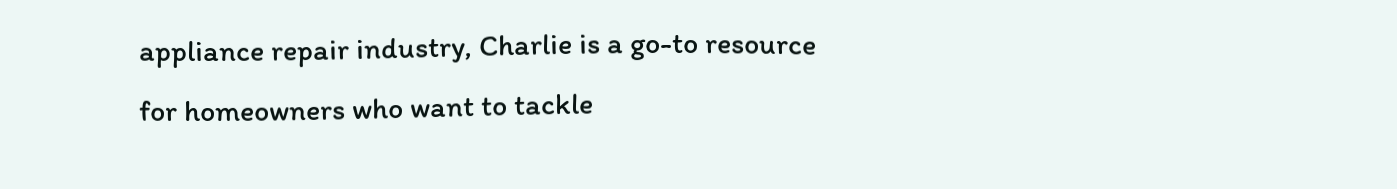appliance repair industry, Charlie is a go-to resource for homeowners who want to tackle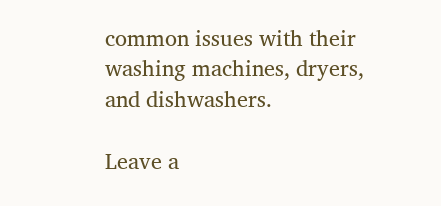common issues with their washing machines, dryers, and dishwashers.

Leave a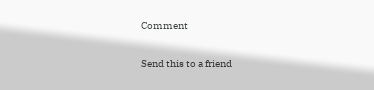Comment

Send this to a friend